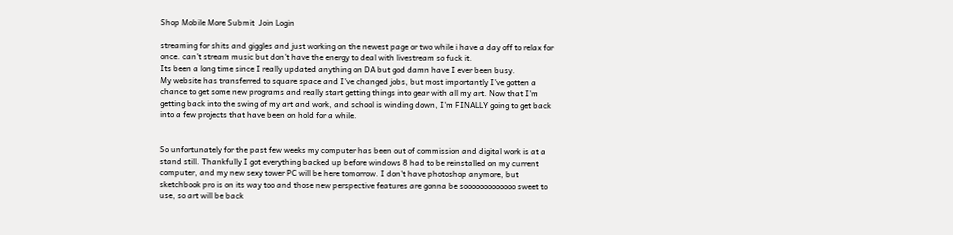Shop Mobile More Submit  Join Login

streaming for shits and giggles and just working on the newest page or two while i have a day off to relax for once. can't stream music but don't have the energy to deal with livestream so fuck it.
Its been a long time since I really updated anything on DA but god damn have I ever been busy.
My website has transferred to square space and I've changed jobs, but most importantly I've gotten a chance to get some new programs and really start getting things into gear with all my art. Now that I'm getting back into the swing of my art and work, and school is winding down, I'm FINALLY going to get back into a few projects that have been on hold for a while.


So unfortunately for the past few weeks my computer has been out of commission and digital work is at a stand still. Thankfully I got everything backed up before windows 8 had to be reinstalled on my current computer, and my new sexy tower PC will be here tomorrow. I don't have photoshop anymore, but sketchbook pro is on its way too and those new perspective features are gonna be sooooooooooooo sweet to use, so art will be back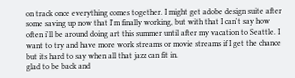on track once everything comes together. I might get adobe design suite after some saving up now that I'm finally working, but with that I can't say how often i'll be around doing art this summer until after my vacation to Seattle. I want to try and have more work streams or movie streams if I get the chance but its hard to say when all that jazz can fit in.
glad to be back and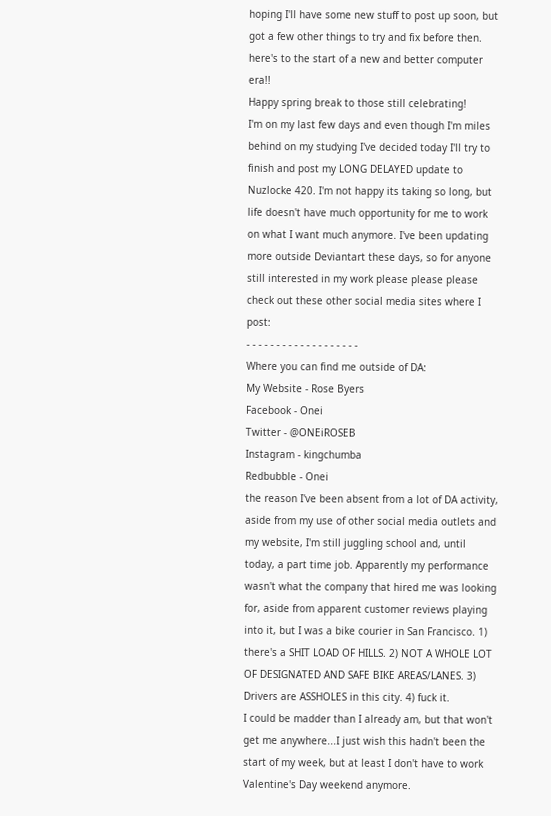hoping I'll have some new stuff to post up soon, but got a few other things to try and fix before then. here's to the start of a new and better computer era!!
Happy spring break to those still celebrating!
I'm on my last few days and even though I'm miles behind on my studying I've decided today I'll try to finish and post my LONG DELAYED update to Nuzlocke 420. I'm not happy its taking so long, but life doesn't have much opportunity for me to work on what I want much anymore. I've been updating more outside Deviantart these days, so for anyone still interested in my work please please please check out these other social media sites where I post:
- - - - - - - - - - - - - - - - - - -
Where you can find me outside of DA:
My Website - Rose Byers
Facebook - Onei
Twitter - @ONEiROSEB
Instagram - kingchumba
Redbubble - Onei
the reason I've been absent from a lot of DA activity, aside from my use of other social media outlets and my website, I'm still juggling school and, until today, a part time job. Apparently my performance wasn't what the company that hired me was looking for, aside from apparent customer reviews playing into it, but I was a bike courier in San Francisco. 1) there's a SHIT LOAD OF HILLS. 2) NOT A WHOLE LOT OF DESIGNATED AND SAFE BIKE AREAS/LANES. 3) Drivers are ASSHOLES in this city. 4) fuck it.
I could be madder than I already am, but that won't get me anywhere...I just wish this hadn't been the start of my week, but at least I don't have to work Valentine's Day weekend anymore.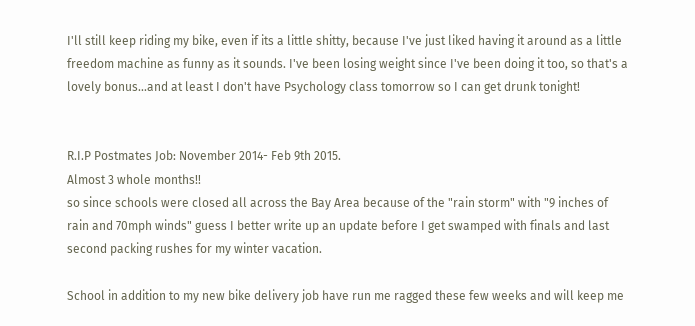I'll still keep riding my bike, even if its a little shitty, because I've just liked having it around as a little freedom machine as funny as it sounds. I've been losing weight since I've been doing it too, so that's a lovely bonus...and at least I don't have Psychology class tomorrow so I can get drunk tonight!


R.I.P Postmates Job: November 2014- Feb 9th 2015.
Almost 3 whole months!!
so since schools were closed all across the Bay Area because of the "rain storm" with "9 inches of rain and 70mph winds" guess I better write up an update before I get swamped with finals and last second packing rushes for my winter vacation.

School in addition to my new bike delivery job have run me ragged these few weeks and will keep me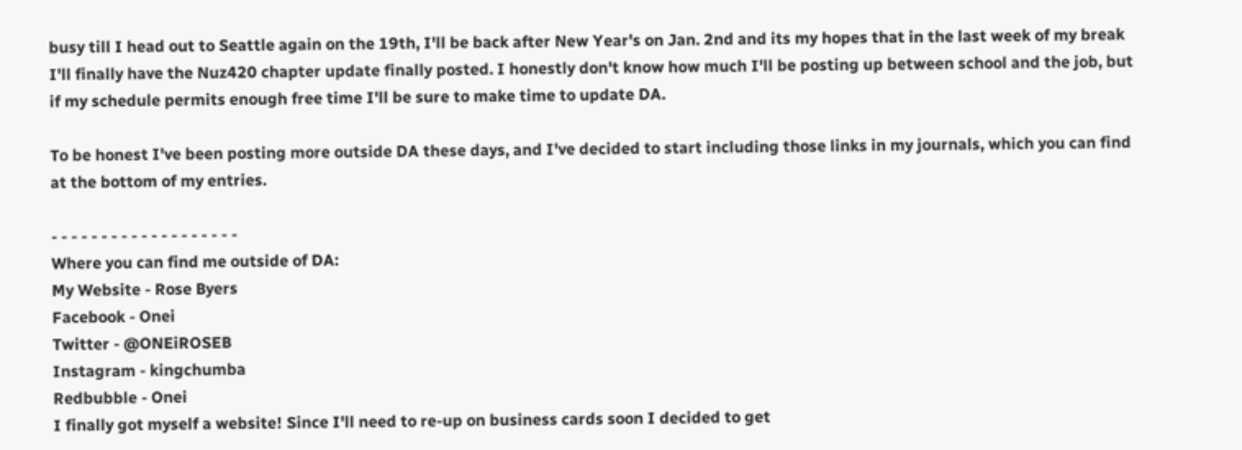busy till I head out to Seattle again on the 19th, I'll be back after New Year's on Jan. 2nd and its my hopes that in the last week of my break I'll finally have the Nuz420 chapter update finally posted. I honestly don't know how much I'll be posting up between school and the job, but if my schedule permits enough free time I'll be sure to make time to update DA.

To be honest I've been posting more outside DA these days, and I've decided to start including those links in my journals, which you can find at the bottom of my entries.

- - - - - - - - - - - - - - - - - - -
Where you can find me outside of DA:
My Website - Rose Byers
Facebook - Onei
Twitter - @ONEiROSEB
Instagram - kingchumba
Redbubble - Onei
I finally got myself a website! Since I'll need to re-up on business cards soon I decided to get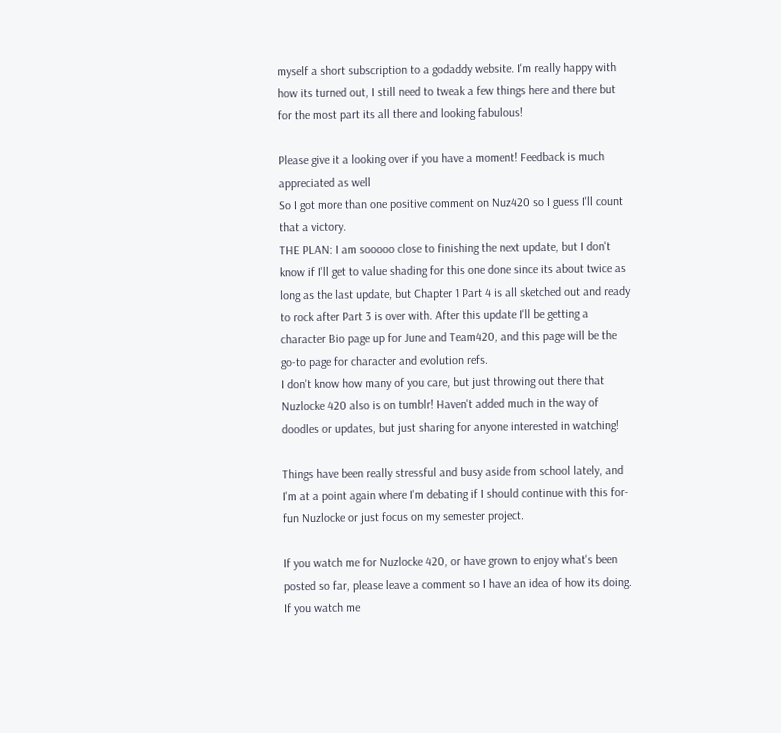myself a short subscription to a godaddy website. I'm really happy with how its turned out, I still need to tweak a few things here and there but for the most part its all there and looking fabulous!

Please give it a looking over if you have a moment! Feedback is much appreciated as well
So I got more than one positive comment on Nuz420 so I guess I'll count that a victory.
THE PLAN: I am sooooo close to finishing the next update, but I don't know if I'll get to value shading for this one done since its about twice as long as the last update, but Chapter 1 Part 4 is all sketched out and ready to rock after Part 3 is over with. After this update I'll be getting a character Bio page up for June and Team420, and this page will be the go-to page for character and evolution refs.
I don't know how many of you care, but just throwing out there that Nuzlocke 420 also is on tumblr! Haven't added much in the way of doodles or updates, but just sharing for anyone interested in watching!

Things have been really stressful and busy aside from school lately, and I'm at a point again where I'm debating if I should continue with this for-fun Nuzlocke or just focus on my semester project.

If you watch me for Nuzlocke 420, or have grown to enjoy what's been posted so far, please leave a comment so I have an idea of how its doing. If you watch me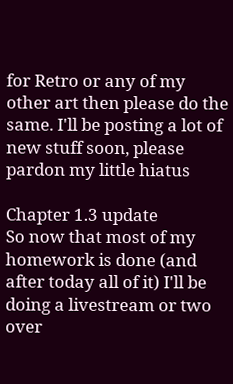for Retro or any of my other art then please do the same. I'll be posting a lot of new stuff soon, please pardon my little hiatus

Chapter 1.3 update
So now that most of my homework is done (and after today all of it) I'll be doing a livestream or two over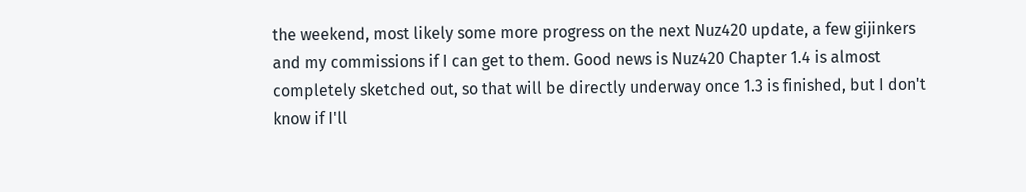the weekend, most likely some more progress on the next Nuz420 update, a few gijinkers and my commissions if I can get to them. Good news is Nuz420 Chapter 1.4 is almost completely sketched out, so that will be directly underway once 1.3 is finished, but I don't know if I'll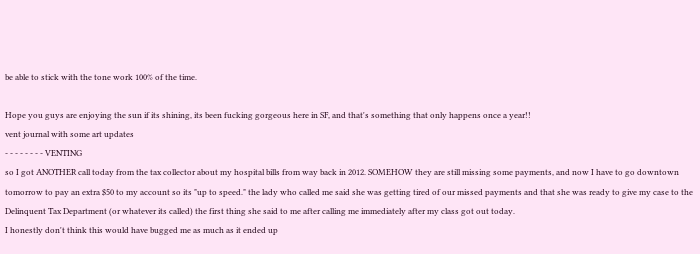be able to stick with the tone work 100% of the time.

Hope you guys are enjoying the sun if its shining, its been fucking gorgeous here in SF, and that's something that only happens once a year!!
vent journal with some art updates
- - - - - - - - VENTING
so I got ANOTHER call today from the tax collector about my hospital bills from way back in 2012. SOMEHOW they are still missing some payments, and now I have to go downtown tomorrow to pay an extra $50 to my account so its "up to speed." the lady who called me said she was getting tired of our missed payments and that she was ready to give my case to the Delinquent Tax Department (or whatever its called) the first thing she said to me after calling me immediately after my class got out today.
I honestly don't think this would have bugged me as much as it ended up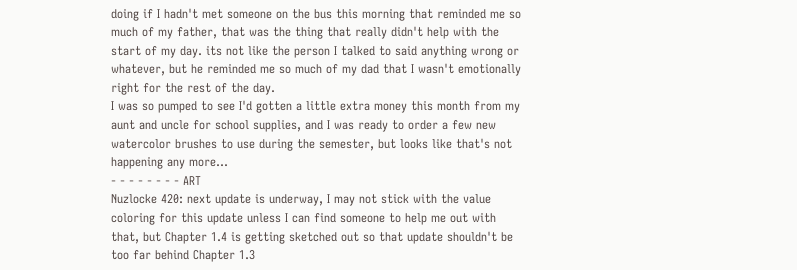doing if I hadn't met someone on the bus this morning that reminded me so much of my father, that was the thing that really didn't help with the start of my day. its not like the person I talked to said anything wrong or whatever, but he reminded me so much of my dad that I wasn't emotionally right for the rest of the day.
I was so pumped to see I'd gotten a little extra money this month from my aunt and uncle for school supplies, and I was ready to order a few new watercolor brushes to use during the semester, but looks like that's not happening any more...
- - - - - - - - ART
Nuzlocke 420: next update is underway, I may not stick with the value coloring for this update unless I can find someone to help me out with that, but Chapter 1.4 is getting sketched out so that update shouldn't be too far behind Chapter 1.3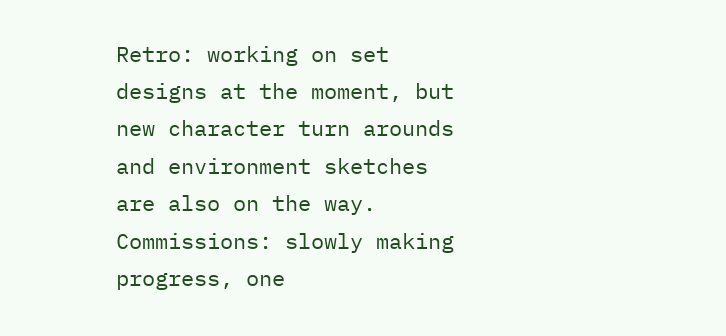Retro: working on set designs at the moment, but new character turn arounds and environment sketches are also on the way.
Commissions: slowly making progress, one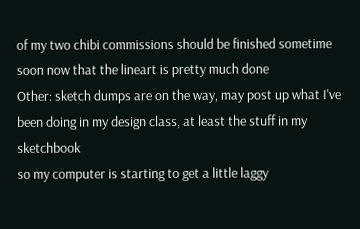of my two chibi commissions should be finished sometime soon now that the lineart is pretty much done
Other: sketch dumps are on the way, may post up what I've been doing in my design class, at least the stuff in my sketchbook
so my computer is starting to get a little laggy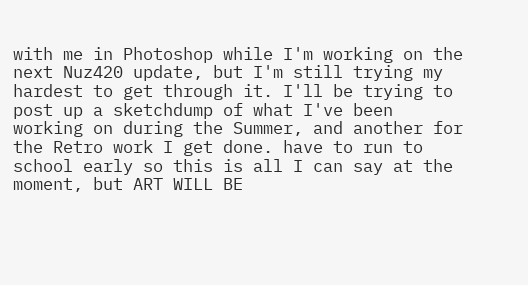with me in Photoshop while I'm working on the next Nuz420 update, but I'm still trying my hardest to get through it. I'll be trying to post up a sketchdump of what I've been working on during the Summer, and another for the Retro work I get done. have to run to school early so this is all I can say at the moment, but ART WILL BE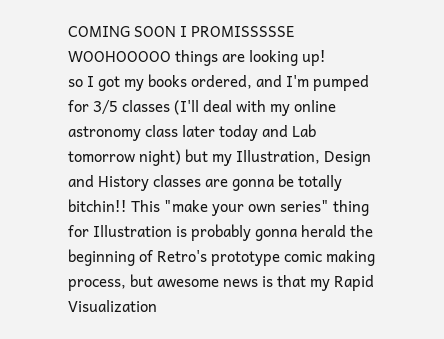COMING SOON I PROMISSSSSE
WOOHOOOOO things are looking up!
so I got my books ordered, and I'm pumped for 3/5 classes (I'll deal with my online astronomy class later today and Lab tomorrow night) but my Illustration, Design and History classes are gonna be totally bitchin!! This "make your own series" thing for Illustration is probably gonna herald the beginning of Retro's prototype comic making process, but awesome news is that my Rapid Visualization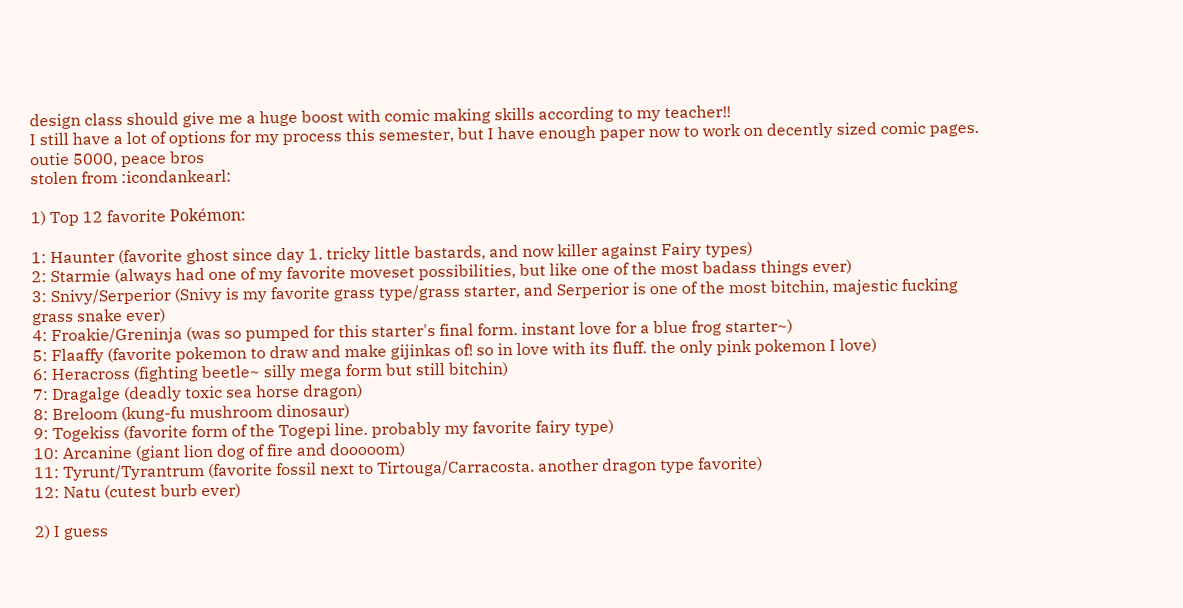design class should give me a huge boost with comic making skills according to my teacher!!
I still have a lot of options for my process this semester, but I have enough paper now to work on decently sized comic pages. outie 5000, peace bros
stolen from :icondankearl:

1) Top 12 favorite Pokémon:

1: Haunter (favorite ghost since day 1. tricky little bastards, and now killer against Fairy types)
2: Starmie (always had one of my favorite moveset possibilities, but like one of the most badass things ever)
3: Snivy/Serperior (Snivy is my favorite grass type/grass starter, and Serperior is one of the most bitchin, majestic fucking grass snake ever)
4: Froakie/Greninja (was so pumped for this starter's final form. instant love for a blue frog starter~)
5: Flaaffy (favorite pokemon to draw and make gijinkas of! so in love with its fluff. the only pink pokemon I love)
6: Heracross (fighting beetle~ silly mega form but still bitchin)
7: Dragalge (deadly toxic sea horse dragon)
8: Breloom (kung-fu mushroom dinosaur)
9: Togekiss (favorite form of the Togepi line. probably my favorite fairy type)
10: Arcanine (giant lion dog of fire and dooooom)
11: Tyrunt/Tyrantrum (favorite fossil next to Tirtouga/Carracosta. another dragon type favorite)
12: Natu (cutest burb ever)

2) I guess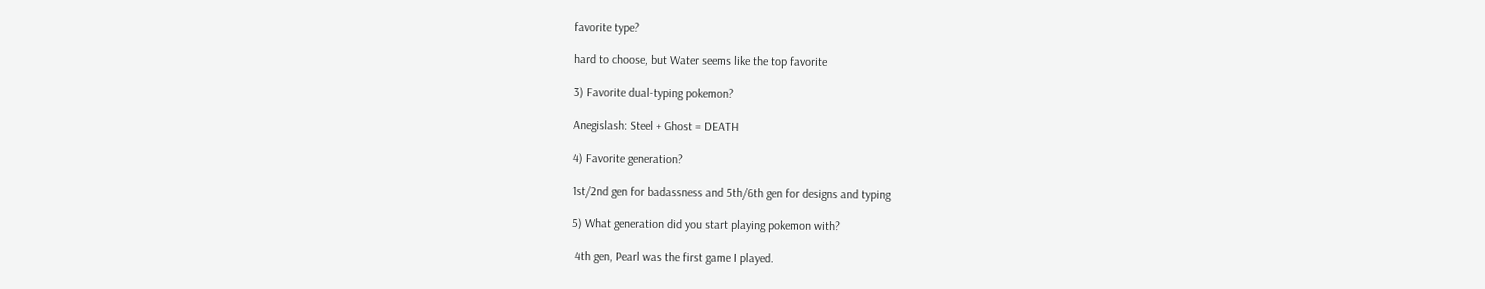favorite type?

hard to choose, but Water seems like the top favorite

3) Favorite dual-typing pokemon?

Anegislash: Steel + Ghost = DEATH

4) Favorite generation?

1st/2nd gen for badassness and 5th/6th gen for designs and typing

5) What generation did you start playing pokemon with?

 4th gen, Pearl was the first game I played.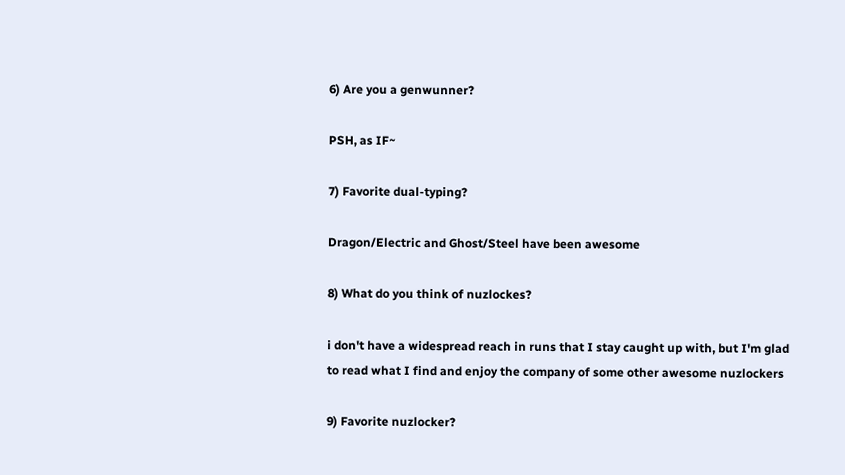6) Are you a genwunner?

PSH, as IF~

7) Favorite dual-typing?

Dragon/Electric and Ghost/Steel have been awesome

8) What do you think of nuzlockes?

i don't have a widespread reach in runs that I stay caught up with, but I'm glad to read what I find and enjoy the company of some other awesome nuzlockers

9) Favorite nuzlocker?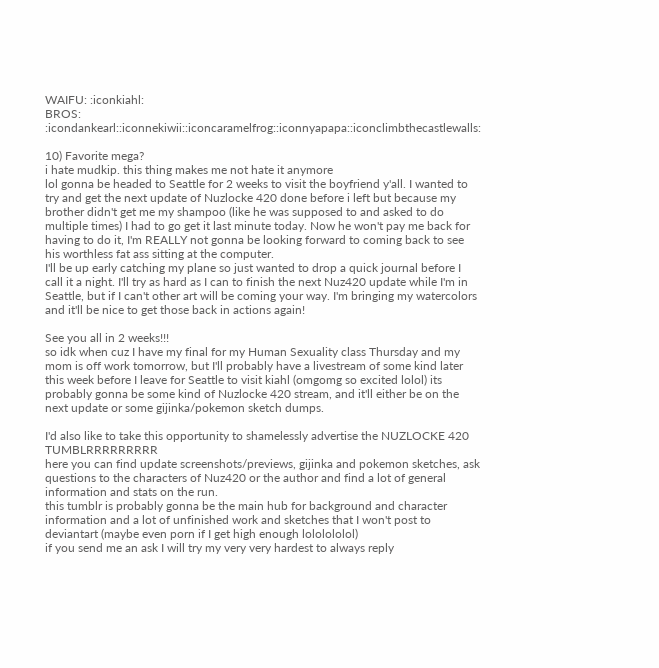WAIFU: :iconkiahl:
BROS: :icondankearl::iconnekiwii::iconcaramelfrog::iconnyapapa::iconclimbthecastlewalls:

10) Favorite mega?
i hate mudkip. this thing makes me not hate it anymore
lol gonna be headed to Seattle for 2 weeks to visit the boyfriend y'all. I wanted to try and get the next update of Nuzlocke 420 done before i left but because my brother didn't get me my shampoo (like he was supposed to and asked to do multiple times) I had to go get it last minute today. Now he won't pay me back for having to do it, I'm REALLY not gonna be looking forward to coming back to see his worthless fat ass sitting at the computer.
I'll be up early catching my plane so just wanted to drop a quick journal before I call it a night. I'll try as hard as I can to finish the next Nuz420 update while I'm in Seattle, but if I can't other art will be coming your way. I'm bringing my watercolors and it'll be nice to get those back in actions again!

See you all in 2 weeks!!!
so idk when cuz I have my final for my Human Sexuality class Thursday and my mom is off work tomorrow, but I'll probably have a livestream of some kind later this week before I leave for Seattle to visit kiahl (omgomg so excited lolol) its probably gonna be some kind of Nuzlocke 420 stream, and it'll either be on the next update or some gijinka/pokemon sketch dumps.

I'd also like to take this opportunity to shamelessly advertise the NUZLOCKE 420 TUMBLRRRRRRRRR
here you can find update screenshots/previews, gijinka and pokemon sketches, ask questions to the characters of Nuz420 or the author and find a lot of general information and stats on the run.
this tumblr is probably gonna be the main hub for background and character information and a lot of unfinished work and sketches that I won't post to deviantart (maybe even porn if I get high enough lololololol)
if you send me an ask I will try my very very hardest to always reply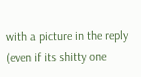with a picture in the reply (even if its shitty one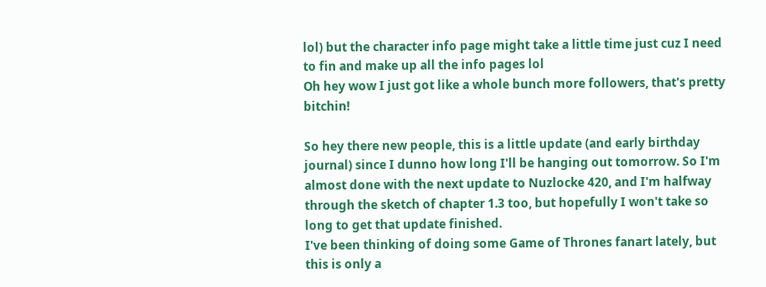lol) but the character info page might take a little time just cuz I need to fin and make up all the info pages lol
Oh hey wow I just got like a whole bunch more followers, that's pretty bitchin!

So hey there new people, this is a little update (and early birthday journal) since I dunno how long I'll be hanging out tomorrow. So I'm almost done with the next update to Nuzlocke 420, and I'm halfway through the sketch of chapter 1.3 too, but hopefully I won't take so long to get that update finished.
I've been thinking of doing some Game of Thrones fanart lately, but this is only a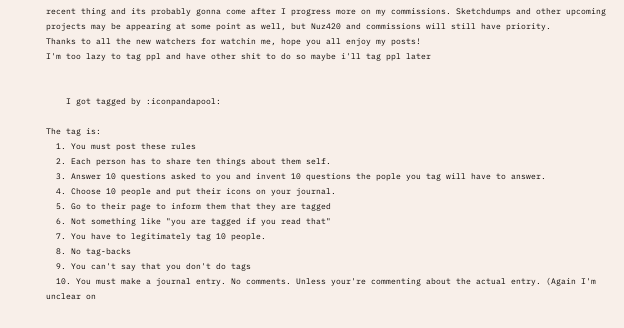recent thing and its probably gonna come after I progress more on my commissions. Sketchdumps and other upcoming projects may be appearing at some point as well, but Nuz420 and commissions will still have priority.
Thanks to all the new watchers for watchin me, hope you all enjoy my posts!
I'm too lazy to tag ppl and have other shit to do so maybe i'll tag ppl later


    I got tagged by :iconpandapool:

The tag is:
  1. You must post these rules
  2. Each person has to share ten things about them self.
  3. Answer 10 questions asked to you and invent 10 questions the pople you tag will have to answer.
  4. Choose 10 people and put their icons on your journal.
  5. Go to their page to inform them that they are tagged
  6. Not something like "you are tagged if you read that"
  7. You have to legitimately tag 10 people.
  8. No tag-backs
  9. You can't say that you don't do tags
  10. You must make a journal entry. No comments. Unless your're commenting about the actual entry. (Again I'm unclear on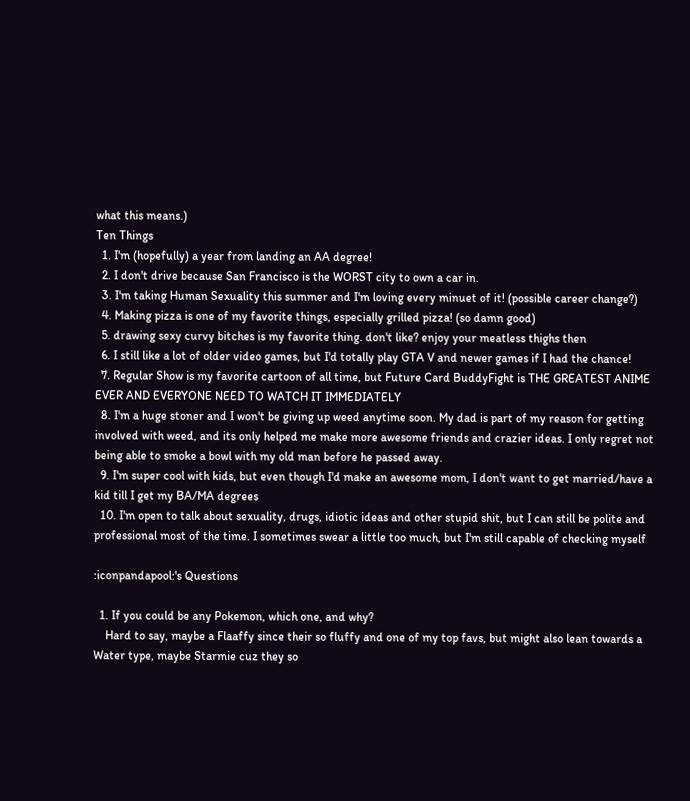what this means.)
Ten Things
  1. I'm (hopefully) a year from landing an AA degree!
  2. I don't drive because San Francisco is the WORST city to own a car in.
  3. I'm taking Human Sexuality this summer and I'm loving every minuet of it! (possible career change?)
  4. Making pizza is one of my favorite things, especially grilled pizza! (so damn good)
  5. drawing sexy curvy bitches is my favorite thing. don't like? enjoy your meatless thighs then
  6. I still like a lot of older video games, but I'd totally play GTA V and newer games if I had the chance!
  7. Regular Show is my favorite cartoon of all time, but Future Card BuddyFight is THE GREATEST ANIME EVER AND EVERYONE NEED TO WATCH IT IMMEDIATELY
  8. I'm a huge stoner and I won't be giving up weed anytime soon. My dad is part of my reason for getting involved with weed, and its only helped me make more awesome friends and crazier ideas. I only regret not being able to smoke a bowl with my old man before he passed away.
  9. I'm super cool with kids, but even though I'd make an awesome mom, I don't want to get married/have a kid till I get my BA/MA degrees
  10. I'm open to talk about sexuality, drugs, idiotic ideas and other stupid shit, but I can still be polite and professional most of the time. I sometimes swear a little too much, but I'm still capable of checking myself

:iconpandapool:'s Questions

  1. If you could be any Pokemon, which one, and why?
    Hard to say, maybe a Flaaffy since their so fluffy and one of my top favs, but might also lean towards a Water type, maybe Starmie cuz they so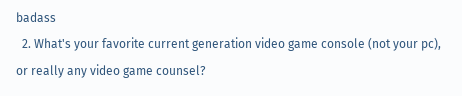badass
  2. What's your favorite current generation video game console (not your pc), or really any video game counsel?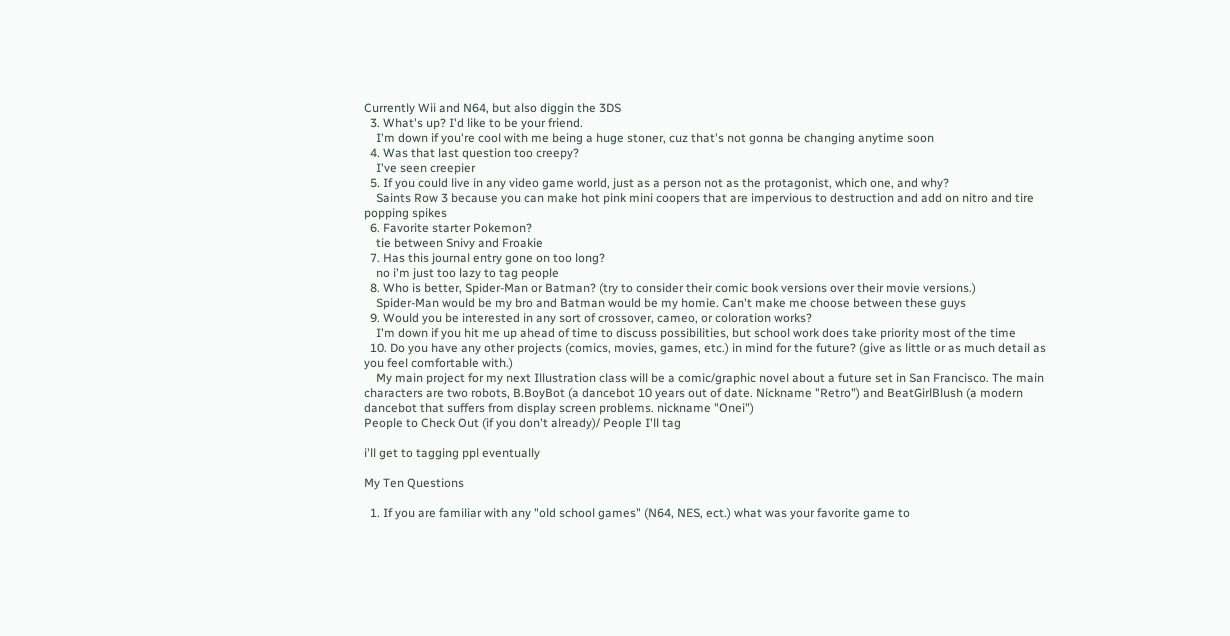Currently Wii and N64, but also diggin the 3DS
  3. What's up? I'd like to be your friend.
    I'm down if you're cool with me being a huge stoner, cuz that's not gonna be changing anytime soon
  4. Was that last question too creepy?
    I've seen creepier
  5. If you could live in any video game world, just as a person not as the protagonist, which one, and why?
    Saints Row 3 because you can make hot pink mini coopers that are impervious to destruction and add on nitro and tire popping spikes
  6. Favorite starter Pokemon?
    tie between Snivy and Froakie
  7. Has this journal entry gone on too long?
    no i'm just too lazy to tag people
  8. Who is better, Spider-Man or Batman? (try to consider their comic book versions over their movie versions.)
    Spider-Man would be my bro and Batman would be my homie. Can't make me choose between these guys
  9. Would you be interested in any sort of crossover, cameo, or coloration works?
    I'm down if you hit me up ahead of time to discuss possibilities, but school work does take priority most of the time
  10. Do you have any other projects (comics, movies, games, etc.) in mind for the future? (give as little or as much detail as you feel comfortable with.)
    My main project for my next Illustration class will be a comic/graphic novel about a future set in San Francisco. The main characters are two robots, B.BoyBot (a dancebot 10 years out of date. Nickname "Retro") and BeatGirlBlush (a modern dancebot that suffers from display screen problems. nickname "Onei")
People to Check Out (if you don't already)/ People I'll tag

i'll get to tagging ppl eventually

My Ten Questions

  1. If you are familiar with any "old school games" (N64, NES, ect.) what was your favorite game to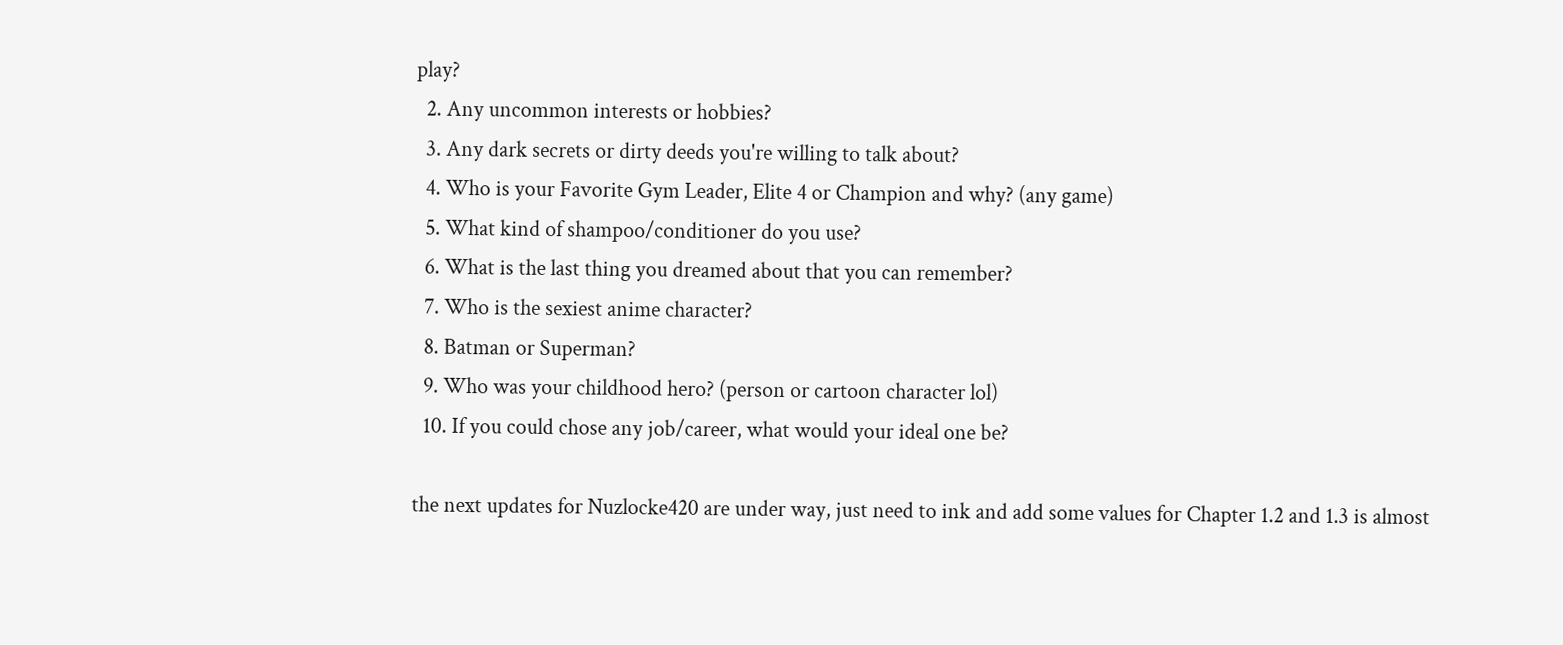play?
  2. Any uncommon interests or hobbies?
  3. Any dark secrets or dirty deeds you're willing to talk about?
  4. Who is your Favorite Gym Leader, Elite 4 or Champion and why? (any game)
  5. What kind of shampoo/conditioner do you use?
  6. What is the last thing you dreamed about that you can remember?
  7. Who is the sexiest anime character?
  8. Batman or Superman?
  9. Who was your childhood hero? (person or cartoon character lol)
  10. If you could chose any job/career, what would your ideal one be?

the next updates for Nuzlocke420 are under way, just need to ink and add some values for Chapter 1.2 and 1.3 is almost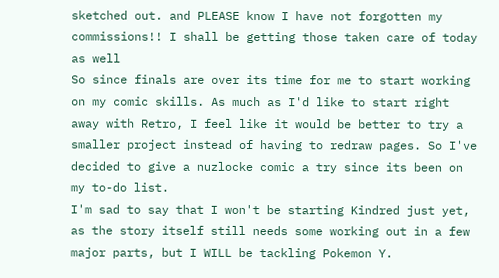sketched out. and PLEASE know I have not forgotten my commissions!! I shall be getting those taken care of today as well
So since finals are over its time for me to start working on my comic skills. As much as I'd like to start right away with Retro, I feel like it would be better to try a smaller project instead of having to redraw pages. So I've decided to give a nuzlocke comic a try since its been on my to-do list.
I'm sad to say that I won't be starting Kindred just yet, as the story itself still needs some working out in a few major parts, but I WILL be tackling Pokemon Y.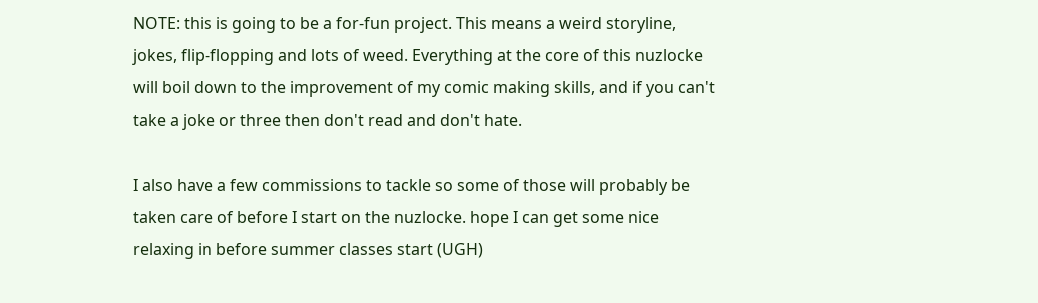NOTE: this is going to be a for-fun project. This means a weird storyline, jokes, flip-flopping and lots of weed. Everything at the core of this nuzlocke will boil down to the improvement of my comic making skills, and if you can't take a joke or three then don't read and don't hate.

I also have a few commissions to tackle so some of those will probably be taken care of before I start on the nuzlocke. hope I can get some nice relaxing in before summer classes start (UGH)